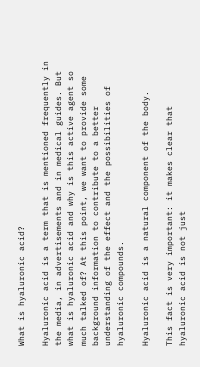What is hyaluronic acid?

Hyaluronic acid is a term that is mentioned frequently in the media, in advertisements and in medical guides. But what is hyaluronic acid and why is this active agent so much talked of? At this point, we want to provide some background information to contribute to a better understanding of the effect and the possibilities of hyaluronic compounds.

Hyaluronic acid is a natural component of the body.

This fact is very important: it makes clear that hyaluronic acid is not just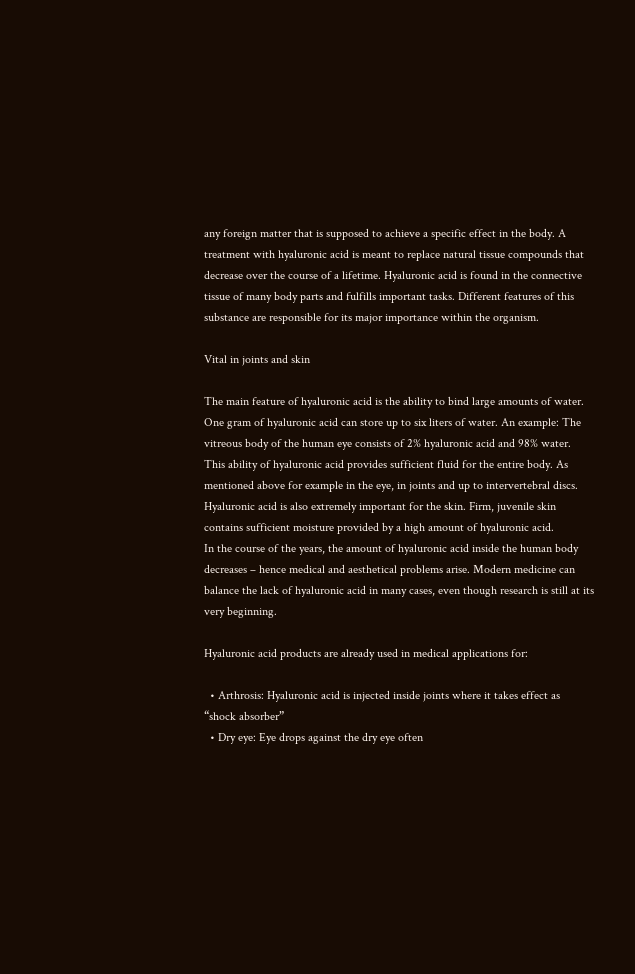any foreign matter that is supposed to achieve a specific effect in the body. A treatment with hyaluronic acid is meant to replace natural tissue compounds that decrease over the course of a lifetime. Hyaluronic acid is found in the connective tissue of many body parts and fulfills important tasks. Different features of this substance are responsible for its major importance within the organism.

Vital in joints and skin

The main feature of hyaluronic acid is the ability to bind large amounts of water. One gram of hyaluronic acid can store up to six liters of water. An example: The vitreous body of the human eye consists of 2% hyaluronic acid and 98% water. This ability of hyaluronic acid provides sufficient fluid for the entire body. As mentioned above for example in the eye, in joints and up to intervertebral discs. Hyaluronic acid is also extremely important for the skin. Firm, juvenile skin contains sufficient moisture provided by a high amount of hyaluronic acid.
In the course of the years, the amount of hyaluronic acid inside the human body decreases – hence medical and aesthetical problems arise. Modern medicine can balance the lack of hyaluronic acid in many cases, even though research is still at its very beginning.

Hyaluronic acid products are already used in medical applications for:

  • Arthrosis: Hyaluronic acid is injected inside joints where it takes effect as “shock absorber”
  • Dry eye: Eye drops against the dry eye often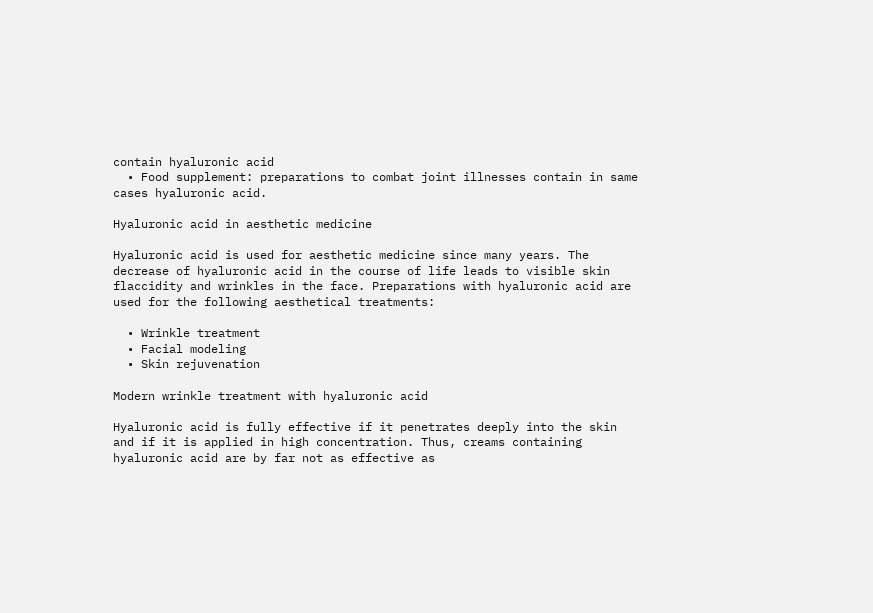contain hyaluronic acid
  • Food supplement: preparations to combat joint illnesses contain in same cases hyaluronic acid.

Hyaluronic acid in aesthetic medicine

Hyaluronic acid is used for aesthetic medicine since many years. The decrease of hyaluronic acid in the course of life leads to visible skin flaccidity and wrinkles in the face. Preparations with hyaluronic acid are used for the following aesthetical treatments:

  • Wrinkle treatment
  • Facial modeling
  • Skin rejuvenation

Modern wrinkle treatment with hyaluronic acid

Hyaluronic acid is fully effective if it penetrates deeply into the skin and if it is applied in high concentration. Thus, creams containing hyaluronic acid are by far not as effective as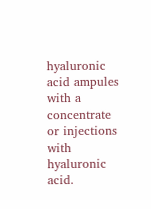hyaluronic acid ampules with a concentrate or injections with hyaluronic acid.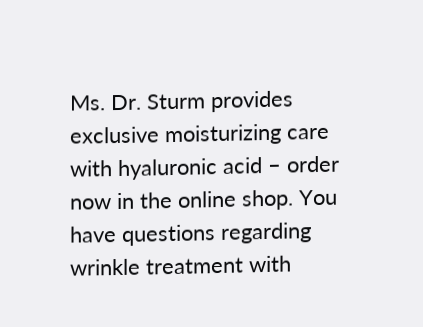Ms. Dr. Sturm provides exclusive moisturizing care with hyaluronic acid – order now in the online shop. You have questions regarding wrinkle treatment with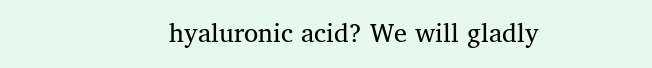hyaluronic acid? We will gladly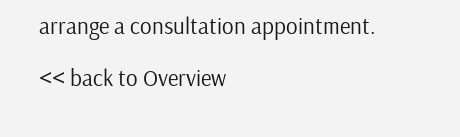arrange a consultation appointment.

<< back to Overview